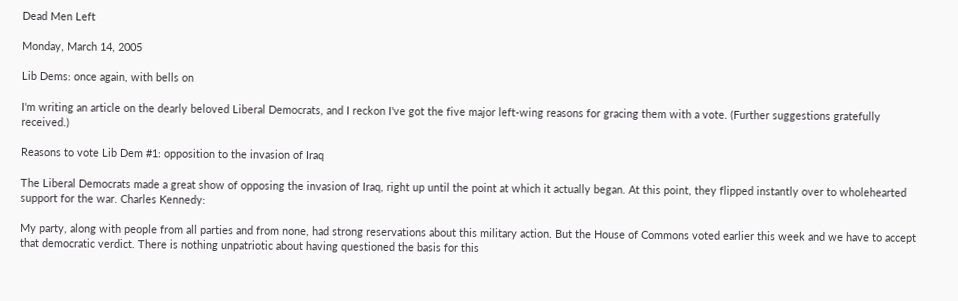Dead Men Left

Monday, March 14, 2005

Lib Dems: once again, with bells on

I'm writing an article on the dearly beloved Liberal Democrats, and I reckon I've got the five major left-wing reasons for gracing them with a vote. (Further suggestions gratefully received.)

Reasons to vote Lib Dem #1: opposition to the invasion of Iraq

The Liberal Democrats made a great show of opposing the invasion of Iraq, right up until the point at which it actually began. At this point, they flipped instantly over to wholehearted support for the war. Charles Kennedy:

My party, along with people from all parties and from none, had strong reservations about this military action. But the House of Commons voted earlier this week and we have to accept that democratic verdict. There is nothing unpatriotic about having questioned the basis for this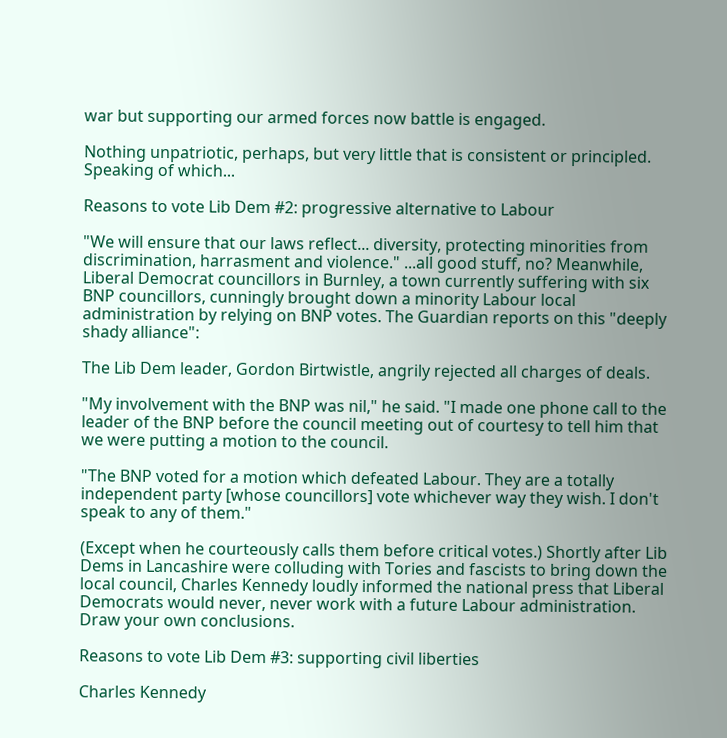war but supporting our armed forces now battle is engaged.

Nothing unpatriotic, perhaps, but very little that is consistent or principled. Speaking of which...

Reasons to vote Lib Dem #2: progressive alternative to Labour

"We will ensure that our laws reflect... diversity, protecting minorities from discrimination, harrasment and violence." ...all good stuff, no? Meanwhile, Liberal Democrat councillors in Burnley, a town currently suffering with six BNP councillors, cunningly brought down a minority Labour local administration by relying on BNP votes. The Guardian reports on this "deeply shady alliance":

The Lib Dem leader, Gordon Birtwistle, angrily rejected all charges of deals.

"My involvement with the BNP was nil," he said. "I made one phone call to the leader of the BNP before the council meeting out of courtesy to tell him that we were putting a motion to the council.

"The BNP voted for a motion which defeated Labour. They are a totally independent party [whose councillors] vote whichever way they wish. I don't speak to any of them."

(Except when he courteously calls them before critical votes.) Shortly after Lib Dems in Lancashire were colluding with Tories and fascists to bring down the local council, Charles Kennedy loudly informed the national press that Liberal Democrats would never, never work with a future Labour administration. Draw your own conclusions.

Reasons to vote Lib Dem #3: supporting civil liberties

Charles Kennedy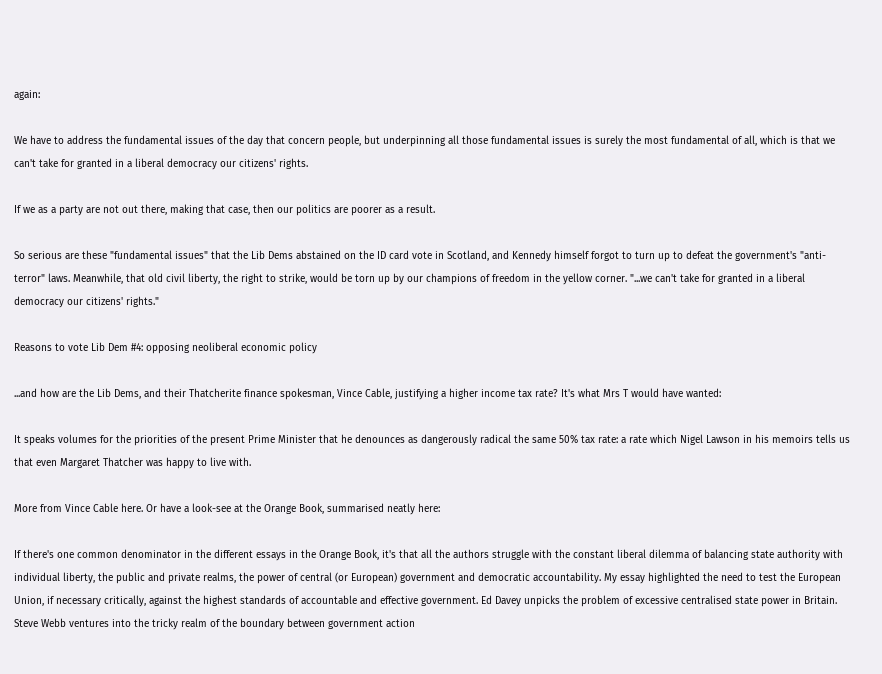again:

We have to address the fundamental issues of the day that concern people, but underpinning all those fundamental issues is surely the most fundamental of all, which is that we can't take for granted in a liberal democracy our citizens' rights.

If we as a party are not out there, making that case, then our politics are poorer as a result.

So serious are these "fundamental issues" that the Lib Dems abstained on the ID card vote in Scotland, and Kennedy himself forgot to turn up to defeat the government's "anti-terror" laws. Meanwhile, that old civil liberty, the right to strike, would be torn up by our champions of freedom in the yellow corner. "...we can't take for granted in a liberal democracy our citizens' rights."

Reasons to vote Lib Dem #4: opposing neoliberal economic policy

...and how are the Lib Dems, and their Thatcherite finance spokesman, Vince Cable, justifying a higher income tax rate? It's what Mrs T would have wanted:

It speaks volumes for the priorities of the present Prime Minister that he denounces as dangerously radical the same 50% tax rate: a rate which Nigel Lawson in his memoirs tells us that even Margaret Thatcher was happy to live with.

More from Vince Cable here. Or have a look-see at the Orange Book, summarised neatly here:

If there's one common denominator in the different essays in the Orange Book, it's that all the authors struggle with the constant liberal dilemma of balancing state authority with individual liberty, the public and private realms, the power of central (or European) government and democratic accountability. My essay highlighted the need to test the European Union, if necessary critically, against the highest standards of accountable and effective government. Ed Davey unpicks the problem of excessive centralised state power in Britain. Steve Webb ventures into the tricky realm of the boundary between government action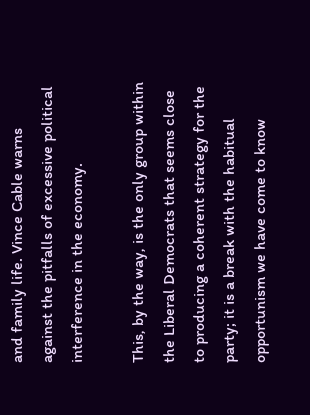and family life. Vince Cable warns against the pitfalls of excessive political interference in the economy.

This, by the way, is the only group within the Liberal Democrats that seems close to producing a coherent strategy for the party; it is a break with the habitual opportunism we have come to know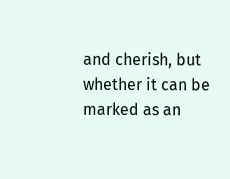and cherish, but whether it can be marked as an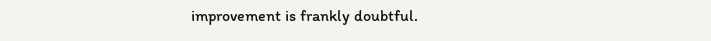improvement is frankly doubtful.